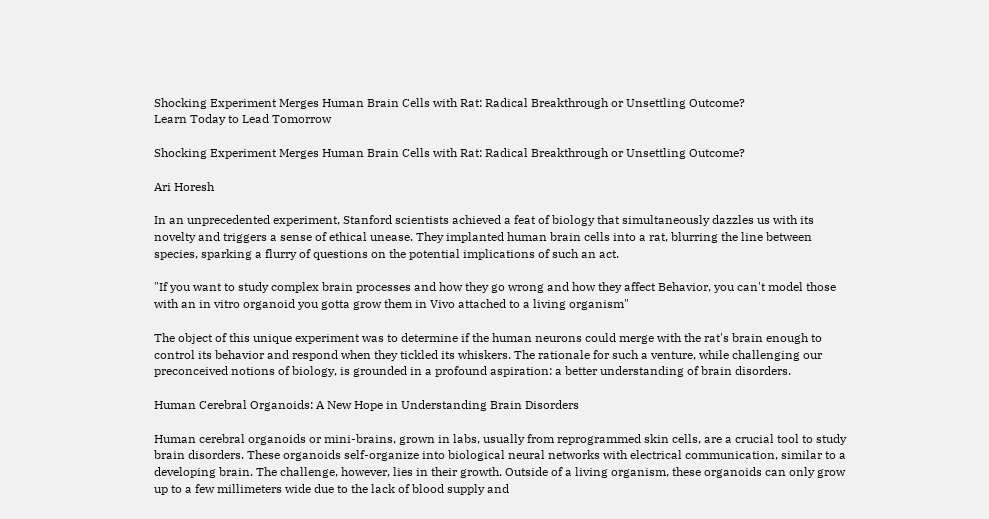Shocking Experiment Merges Human Brain Cells with Rat: Radical Breakthrough or Unsettling Outcome?
Learn Today to Lead Tomorrow

Shocking Experiment Merges Human Brain Cells with Rat: Radical Breakthrough or Unsettling Outcome?

Ari Horesh

In an unprecedented experiment, Stanford scientists achieved a feat of biology that simultaneously dazzles us with its novelty and triggers a sense of ethical unease. They implanted human brain cells into a rat, blurring the line between species, sparking a flurry of questions on the potential implications of such an act.

"If you want to study complex brain processes and how they go wrong and how they affect Behavior, you can't model those with an in vitro organoid you gotta grow them in Vivo attached to a living organism"

The object of this unique experiment was to determine if the human neurons could merge with the rat's brain enough to control its behavior and respond when they tickled its whiskers. The rationale for such a venture, while challenging our preconceived notions of biology, is grounded in a profound aspiration: a better understanding of brain disorders.

Human Cerebral Organoids: A New Hope in Understanding Brain Disorders

Human cerebral organoids or mini-brains, grown in labs, usually from reprogrammed skin cells, are a crucial tool to study brain disorders. These organoids self-organize into biological neural networks with electrical communication, similar to a developing brain. The challenge, however, lies in their growth. Outside of a living organism, these organoids can only grow up to a few millimeters wide due to the lack of blood supply and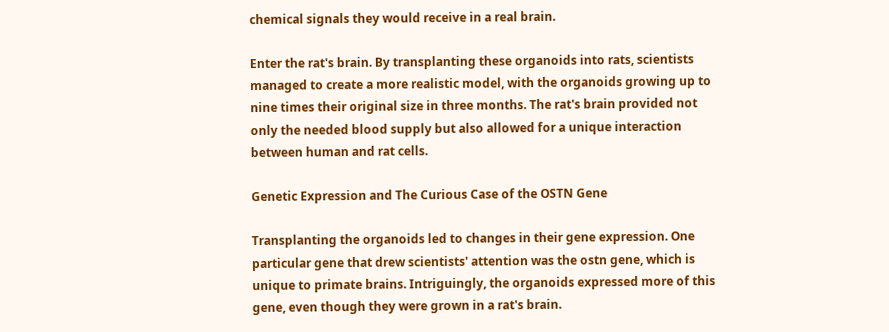chemical signals they would receive in a real brain.

Enter the rat's brain. By transplanting these organoids into rats, scientists managed to create a more realistic model, with the organoids growing up to nine times their original size in three months. The rat's brain provided not only the needed blood supply but also allowed for a unique interaction between human and rat cells.

Genetic Expression and The Curious Case of the OSTN Gene

Transplanting the organoids led to changes in their gene expression. One particular gene that drew scientists' attention was the ostn gene, which is unique to primate brains. Intriguingly, the organoids expressed more of this gene, even though they were grown in a rat's brain.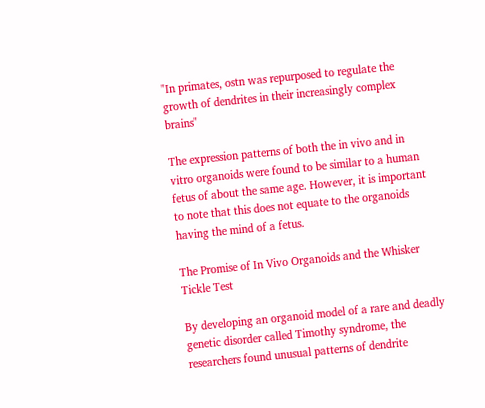"In primates, ostn was repurposed to regulate the growth of dendrites in their increasingly complex brains"

The expression patterns of both the in vivo and in vitro organoids were found to be similar to a human fetus of about the same age. However, it is important to note that this does not equate to the organoids having the mind of a fetus.

The Promise of In Vivo Organoids and the Whisker Tickle Test

By developing an organoid model of a rare and deadly genetic disorder called Timothy syndrome, the researchers found unusual patterns of dendrite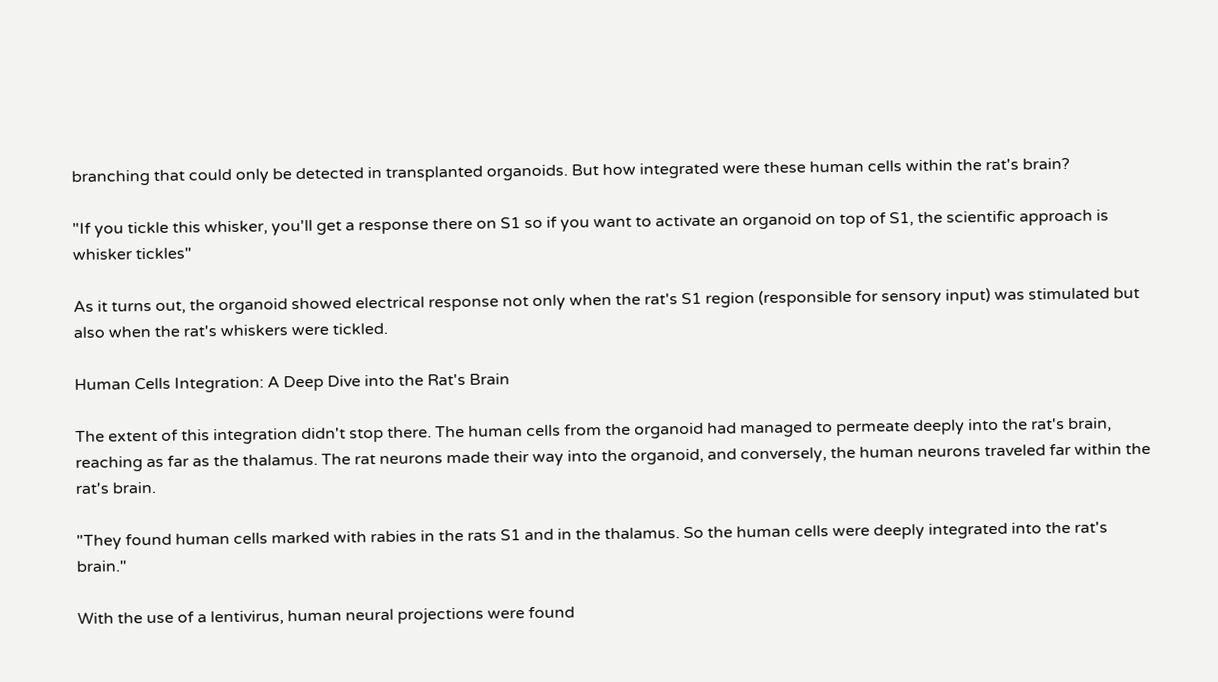branching that could only be detected in transplanted organoids. But how integrated were these human cells within the rat's brain?

"If you tickle this whisker, you'll get a response there on S1 so if you want to activate an organoid on top of S1, the scientific approach is whisker tickles"

As it turns out, the organoid showed electrical response not only when the rat's S1 region (responsible for sensory input) was stimulated but also when the rat's whiskers were tickled.

Human Cells Integration: A Deep Dive into the Rat's Brain

The extent of this integration didn't stop there. The human cells from the organoid had managed to permeate deeply into the rat's brain, reaching as far as the thalamus. The rat neurons made their way into the organoid, and conversely, the human neurons traveled far within the rat's brain.

"They found human cells marked with rabies in the rats S1 and in the thalamus. So the human cells were deeply integrated into the rat's brain."

With the use of a lentivirus, human neural projections were found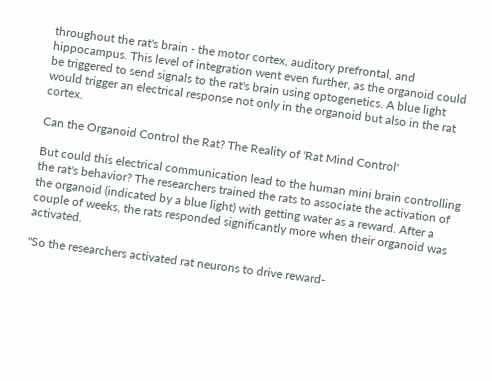throughout the rat's brain - the motor cortex, auditory prefrontal, and hippocampus. This level of integration went even further, as the organoid could be triggered to send signals to the rat's brain using optogenetics. A blue light would trigger an electrical response not only in the organoid but also in the rat cortex.

Can the Organoid Control the Rat? The Reality of 'Rat Mind Control'

But could this electrical communication lead to the human mini brain controlling the rat's behavior? The researchers trained the rats to associate the activation of the organoid (indicated by a blue light) with getting water as a reward. After a couple of weeks, the rats responded significantly more when their organoid was activated.

"So the researchers activated rat neurons to drive reward-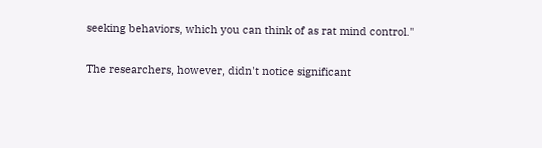seeking behaviors, which you can think of as rat mind control."

The researchers, however, didn't notice significant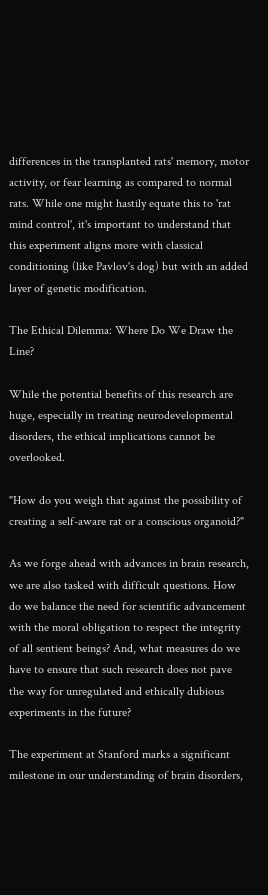differences in the transplanted rats' memory, motor activity, or fear learning as compared to normal rats. While one might hastily equate this to 'rat mind control', it's important to understand that this experiment aligns more with classical conditioning (like Pavlov's dog) but with an added layer of genetic modification.

The Ethical Dilemma: Where Do We Draw the Line?

While the potential benefits of this research are huge, especially in treating neurodevelopmental disorders, the ethical implications cannot be overlooked.

"How do you weigh that against the possibility of creating a self-aware rat or a conscious organoid?"

As we forge ahead with advances in brain research, we are also tasked with difficult questions. How do we balance the need for scientific advancement with the moral obligation to respect the integrity of all sentient beings? And, what measures do we have to ensure that such research does not pave the way for unregulated and ethically dubious experiments in the future?

The experiment at Stanford marks a significant milestone in our understanding of brain disorders,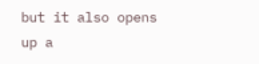but it also opens up a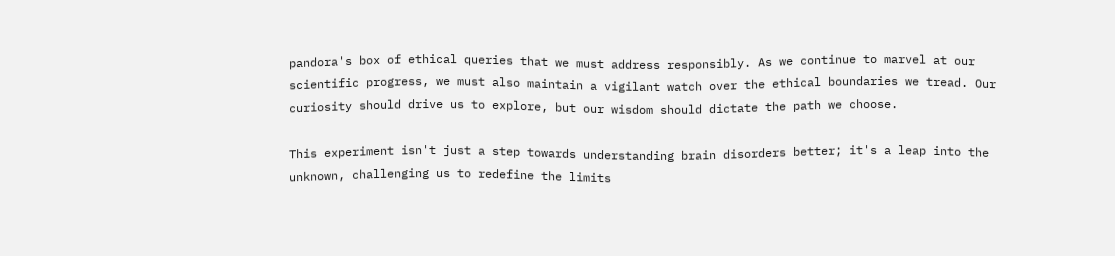pandora's box of ethical queries that we must address responsibly. As we continue to marvel at our scientific progress, we must also maintain a vigilant watch over the ethical boundaries we tread. Our curiosity should drive us to explore, but our wisdom should dictate the path we choose.

This experiment isn't just a step towards understanding brain disorders better; it's a leap into the unknown, challenging us to redefine the limits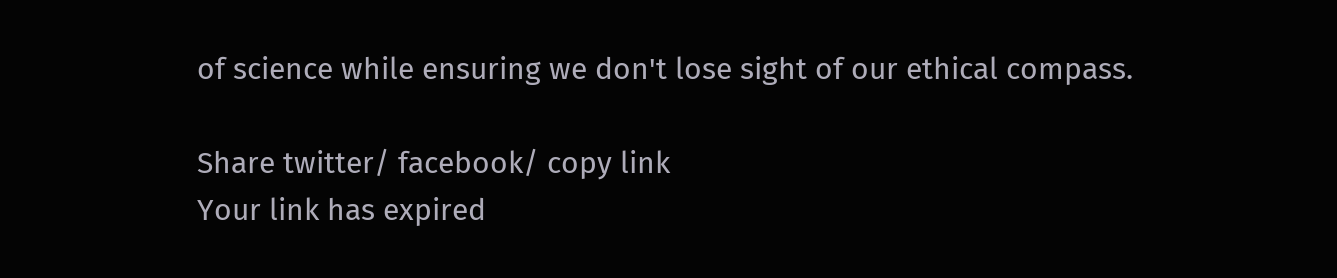of science while ensuring we don't lose sight of our ethical compass.

Share twitter/ facebook/ copy link
Your link has expired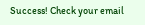Success! Check your email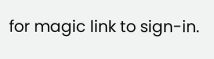for magic link to sign-in.